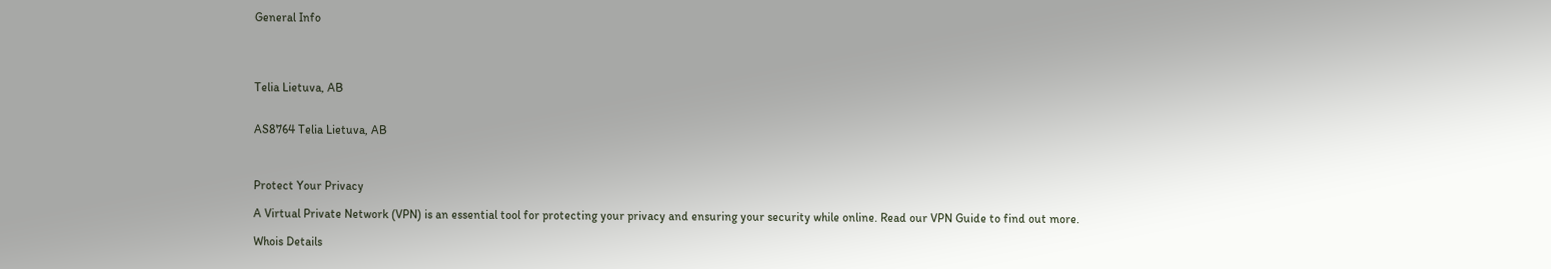General Info




Telia Lietuva, AB


AS8764 Telia Lietuva, AB



Protect Your Privacy

A Virtual Private Network (VPN) is an essential tool for protecting your privacy and ensuring your security while online. Read our VPN Guide to find out more.

Whois Details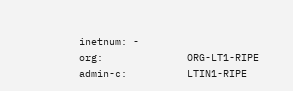inetnum: -
org:              ORG-LT1-RIPE
admin-c:          LTIN1-RIPE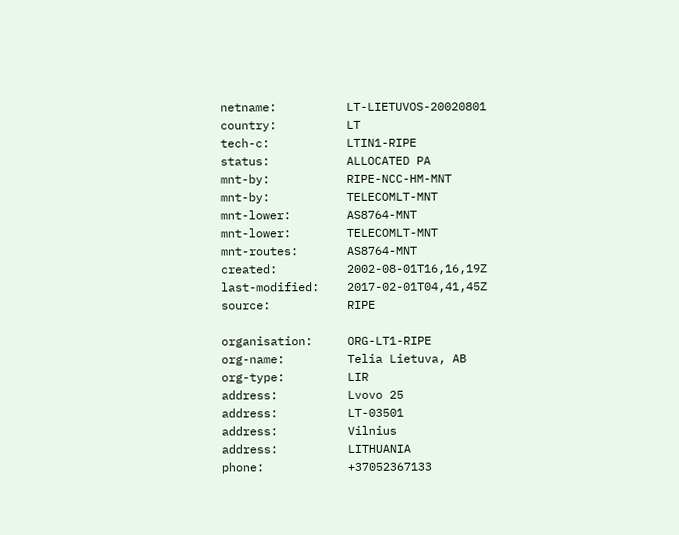netname:          LT-LIETUVOS-20020801
country:          LT
tech-c:           LTIN1-RIPE
status:           ALLOCATED PA
mnt-by:           RIPE-NCC-HM-MNT
mnt-by:           TELECOMLT-MNT
mnt-lower:        AS8764-MNT
mnt-lower:        TELECOMLT-MNT
mnt-routes:       AS8764-MNT
created:          2002-08-01T16,16,19Z
last-modified:    2017-02-01T04,41,45Z
source:           RIPE

organisation:     ORG-LT1-RIPE
org-name:         Telia Lietuva, AB
org-type:         LIR
address:          Lvovo 25
address:          LT-03501
address:          Vilnius
address:          LITHUANIA
phone:            +37052367133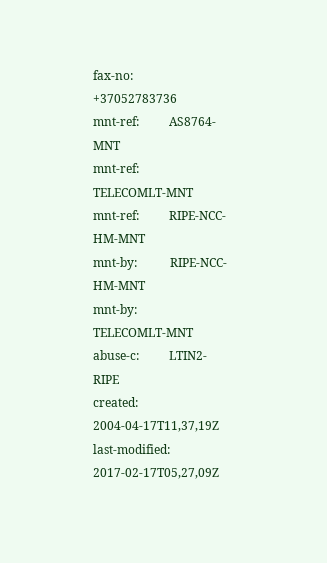fax-no:           +37052783736
mnt-ref:          AS8764-MNT
mnt-ref:          TELECOMLT-MNT
mnt-ref:          RIPE-NCC-HM-MNT
mnt-by:           RIPE-NCC-HM-MNT
mnt-by:           TELECOMLT-MNT
abuse-c:          LTIN2-RIPE
created:          2004-04-17T11,37,19Z
last-modified:    2017-02-17T05,27,09Z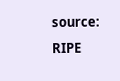source:           RIPE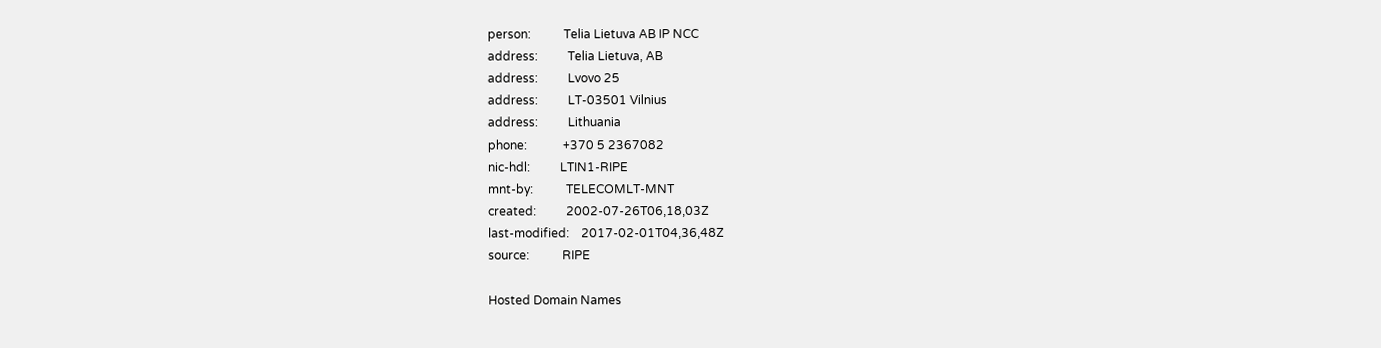person:           Telia Lietuva AB IP NCC
address:          Telia Lietuva, AB
address:          Lvovo 25
address:          LT-03501 Vilnius
address:          Lithuania
phone:            +370 5 2367082
nic-hdl:          LTIN1-RIPE
mnt-by:           TELECOMLT-MNT
created:          2002-07-26T06,18,03Z
last-modified:    2017-02-01T04,36,48Z
source:           RIPE

Hosted Domain Names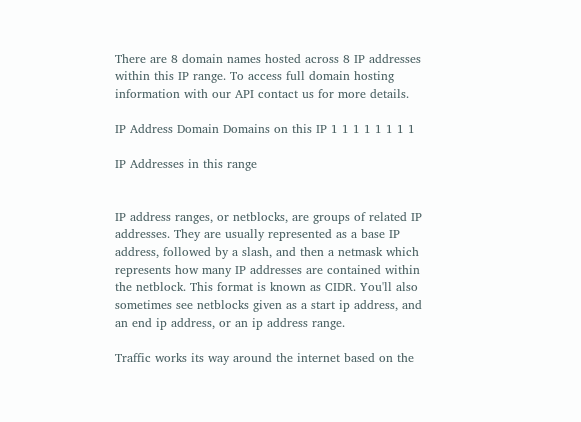There are 8 domain names hosted across 8 IP addresses within this IP range. To access full domain hosting information with our API contact us for more details.

IP Address Domain Domains on this IP 1 1 1 1 1 1 1 1

IP Addresses in this range


IP address ranges, or netblocks, are groups of related IP addresses. They are usually represented as a base IP address, followed by a slash, and then a netmask which represents how many IP addresses are contained within the netblock. This format is known as CIDR. You'll also sometimes see netblocks given as a start ip address, and an end ip address, or an ip address range.

Traffic works its way around the internet based on the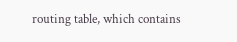routing table, which contains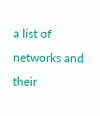a list of networks and their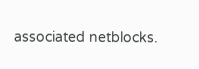associated netblocks.